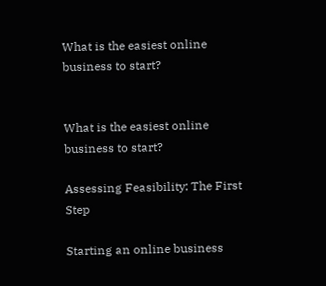What is the easiest online business to start?


What is the easiest online business to start?

Assessing Feasibility: The First Step

Starting an online business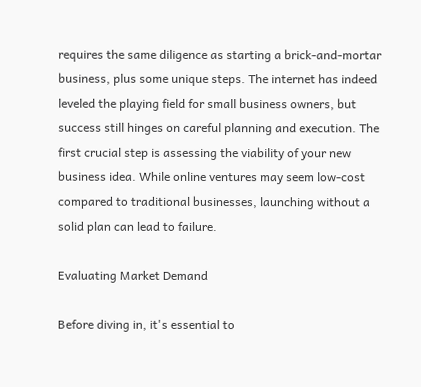requires the same diligence as starting a brick-and-mortar business, plus some unique steps. The internet has indeed leveled the playing field for small business owners, but success still hinges on careful planning and execution. The first crucial step is assessing the viability of your new business idea. While online ventures may seem low-cost compared to traditional businesses, launching without a solid plan can lead to failure.

Evaluating Market Demand

Before diving in, it's essential to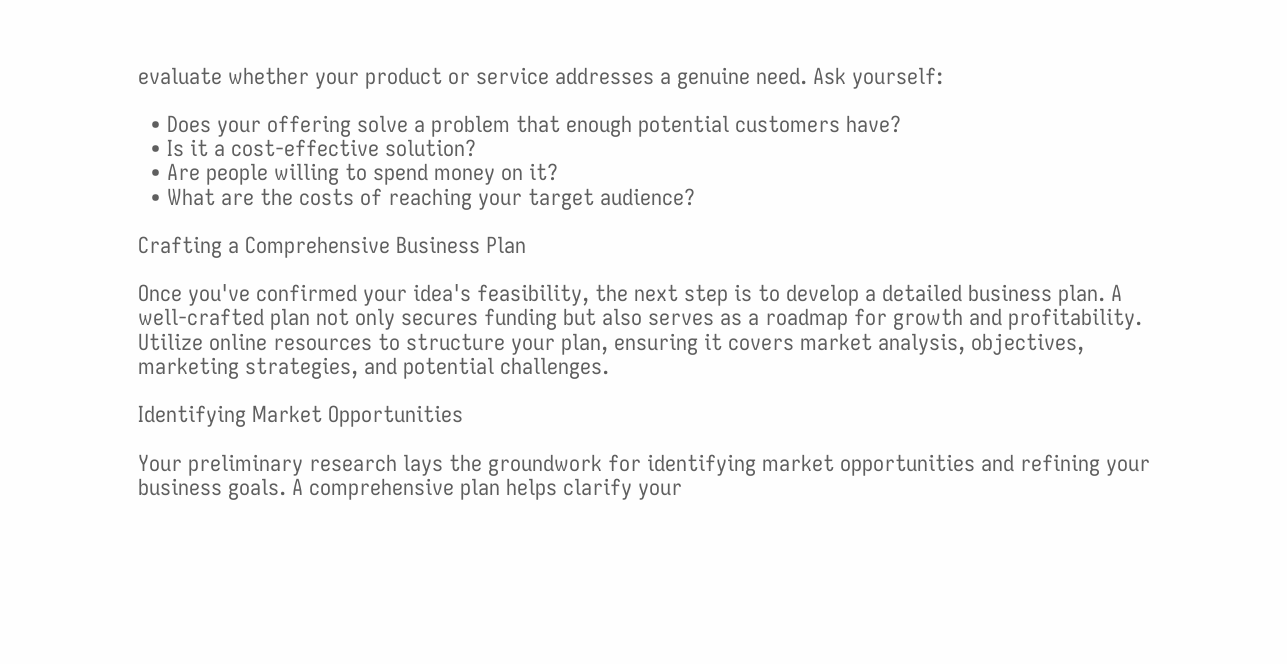evaluate whether your product or service addresses a genuine need. Ask yourself:

  • Does your offering solve a problem that enough potential customers have?
  • Is it a cost-effective solution?
  • Are people willing to spend money on it?
  • What are the costs of reaching your target audience?

Crafting a Comprehensive Business Plan

Once you've confirmed your idea's feasibility, the next step is to develop a detailed business plan. A well-crafted plan not only secures funding but also serves as a roadmap for growth and profitability. Utilize online resources to structure your plan, ensuring it covers market analysis, objectives, marketing strategies, and potential challenges.

Identifying Market Opportunities

Your preliminary research lays the groundwork for identifying market opportunities and refining your business goals. A comprehensive plan helps clarify your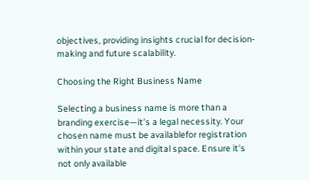objectives, providing insights crucial for decision-making and future scalability.

Choosing the Right Business Name

Selecting a business name is more than a branding exercise—it's a legal necessity. Your chosen name must be availablefor registration within your state and digital space. Ensure it's not only available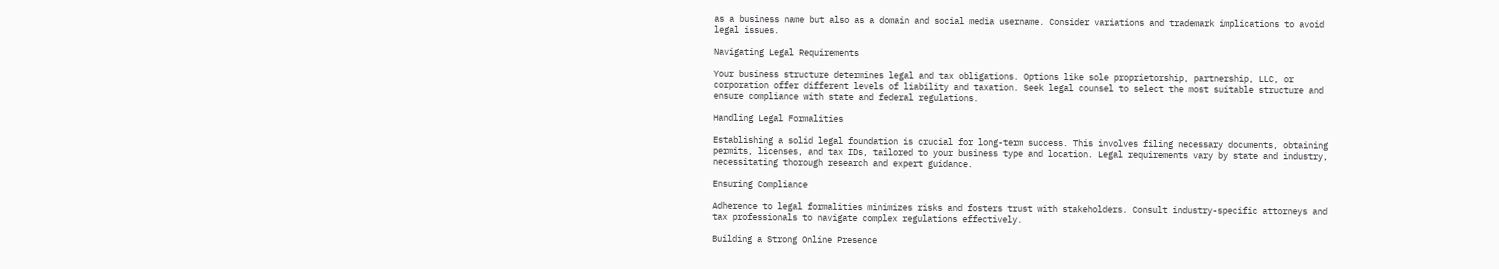as a business name but also as a domain and social media username. Consider variations and trademark implications to avoid legal issues.

Navigating Legal Requirements

Your business structure determines legal and tax obligations. Options like sole proprietorship, partnership, LLC, or corporation offer different levels of liability and taxation. Seek legal counsel to select the most suitable structure and ensure compliance with state and federal regulations.

Handling Legal Formalities

Establishing a solid legal foundation is crucial for long-term success. This involves filing necessary documents, obtaining permits, licenses, and tax IDs, tailored to your business type and location. Legal requirements vary by state and industry, necessitating thorough research and expert guidance.

Ensuring Compliance

Adherence to legal formalities minimizes risks and fosters trust with stakeholders. Consult industry-specific attorneys and tax professionals to navigate complex regulations effectively.

Building a Strong Online Presence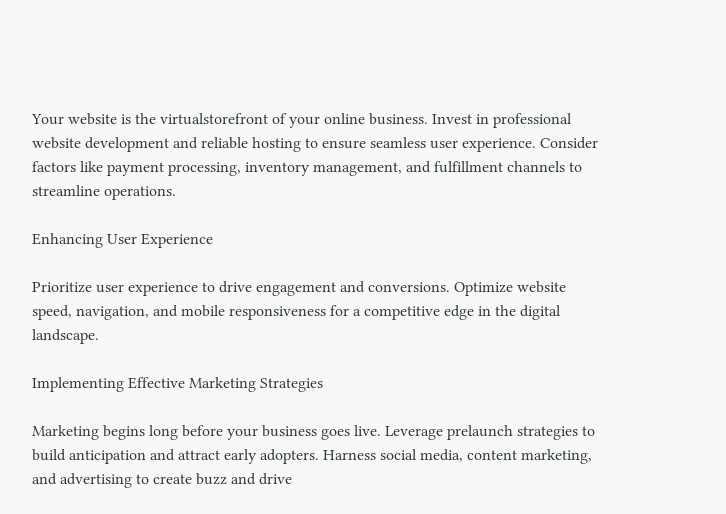Your website is the virtualstorefront of your online business. Invest in professional website development and reliable hosting to ensure seamless user experience. Consider factors like payment processing, inventory management, and fulfillment channels to streamline operations.

Enhancing User Experience

Prioritize user experience to drive engagement and conversions. Optimize website speed, navigation, and mobile responsiveness for a competitive edge in the digital landscape.

Implementing Effective Marketing Strategies

Marketing begins long before your business goes live. Leverage prelaunch strategies to build anticipation and attract early adopters. Harness social media, content marketing, and advertising to create buzz and drive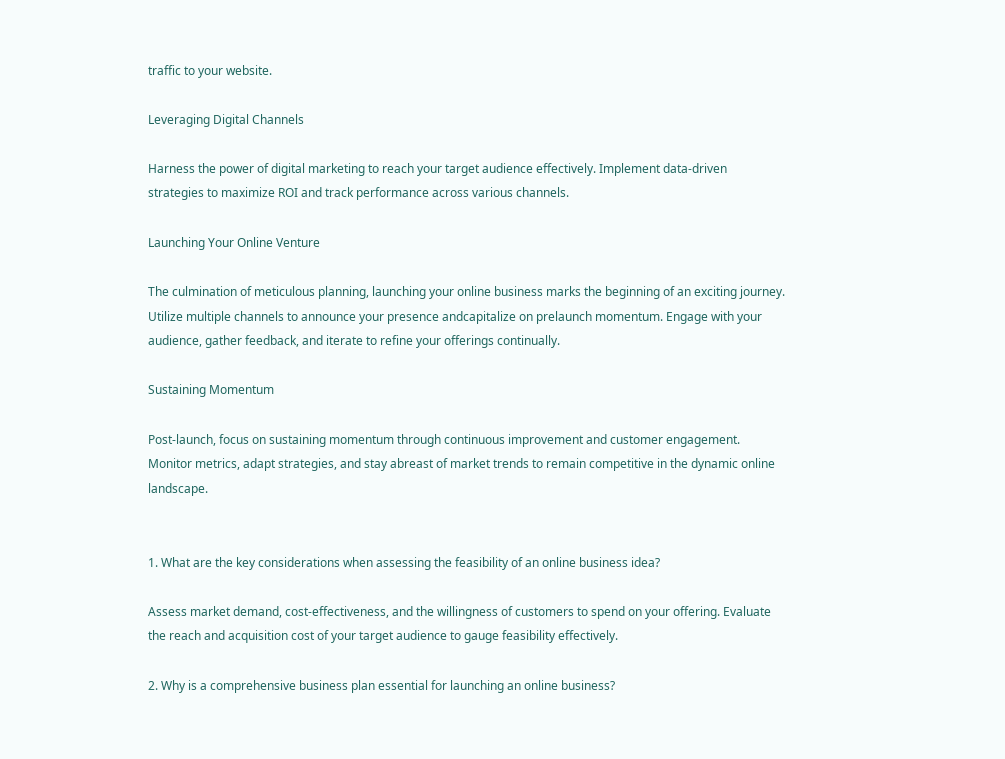traffic to your website.

Leveraging Digital Channels

Harness the power of digital marketing to reach your target audience effectively. Implement data-driven strategies to maximize ROI and track performance across various channels.

Launching Your Online Venture

The culmination of meticulous planning, launching your online business marks the beginning of an exciting journey. Utilize multiple channels to announce your presence andcapitalize on prelaunch momentum. Engage with your audience, gather feedback, and iterate to refine your offerings continually.

Sustaining Momentum

Post-launch, focus on sustaining momentum through continuous improvement and customer engagement. Monitor metrics, adapt strategies, and stay abreast of market trends to remain competitive in the dynamic online landscape.


1. What are the key considerations when assessing the feasibility of an online business idea?

Assess market demand, cost-effectiveness, and the willingness of customers to spend on your offering. Evaluate the reach and acquisition cost of your target audience to gauge feasibility effectively.

2. Why is a comprehensive business plan essential for launching an online business?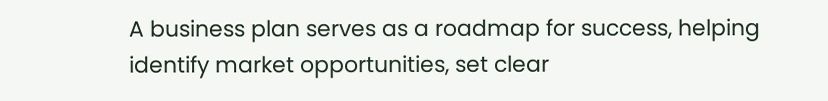A business plan serves as a roadmap for success, helping identify market opportunities, set clear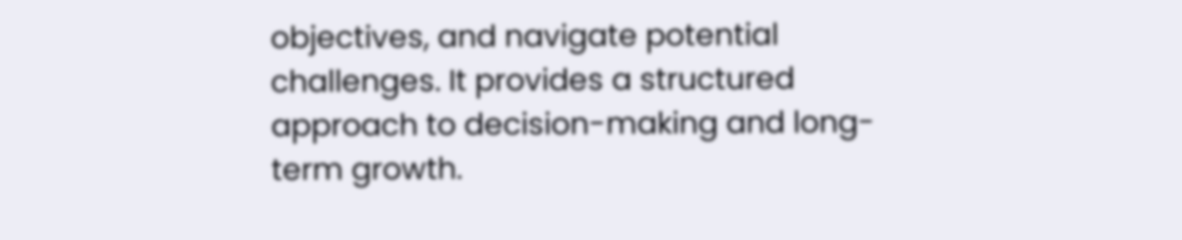objectives, and navigate potential challenges. It provides a structured approach to decision-making and long-term growth.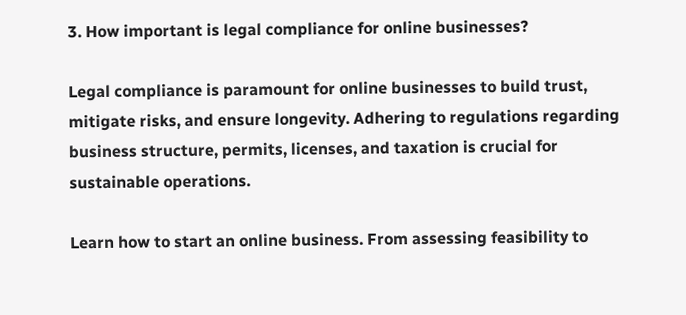3. How important is legal compliance for online businesses?

Legal compliance is paramount for online businesses to build trust, mitigate risks, and ensure longevity. Adhering to regulations regarding business structure, permits, licenses, and taxation is crucial for sustainable operations.

Learn how to start an online business. From assessing feasibility to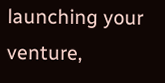launching your venture,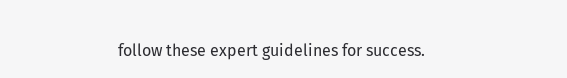follow these expert guidelines for success.